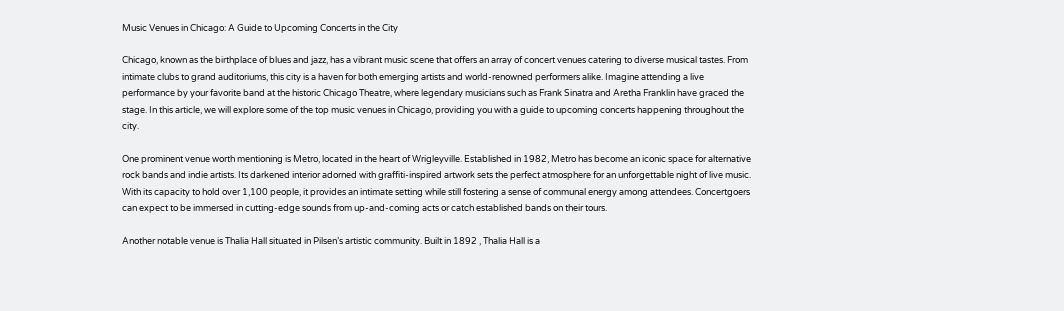Music Venues in Chicago: A Guide to Upcoming Concerts in the City

Chicago, known as the birthplace of blues and jazz, has a vibrant music scene that offers an array of concert venues catering to diverse musical tastes. From intimate clubs to grand auditoriums, this city is a haven for both emerging artists and world-renowned performers alike. Imagine attending a live performance by your favorite band at the historic Chicago Theatre, where legendary musicians such as Frank Sinatra and Aretha Franklin have graced the stage. In this article, we will explore some of the top music venues in Chicago, providing you with a guide to upcoming concerts happening throughout the city.

One prominent venue worth mentioning is Metro, located in the heart of Wrigleyville. Established in 1982, Metro has become an iconic space for alternative rock bands and indie artists. Its darkened interior adorned with graffiti-inspired artwork sets the perfect atmosphere for an unforgettable night of live music. With its capacity to hold over 1,100 people, it provides an intimate setting while still fostering a sense of communal energy among attendees. Concertgoers can expect to be immersed in cutting-edge sounds from up-and-coming acts or catch established bands on their tours.

Another notable venue is Thalia Hall situated in Pilsen’s artistic community. Built in 1892 , Thalia Hall is a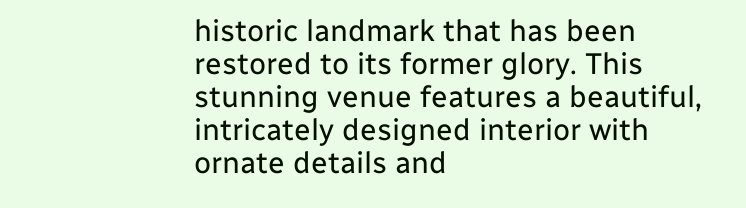historic landmark that has been restored to its former glory. This stunning venue features a beautiful, intricately designed interior with ornate details and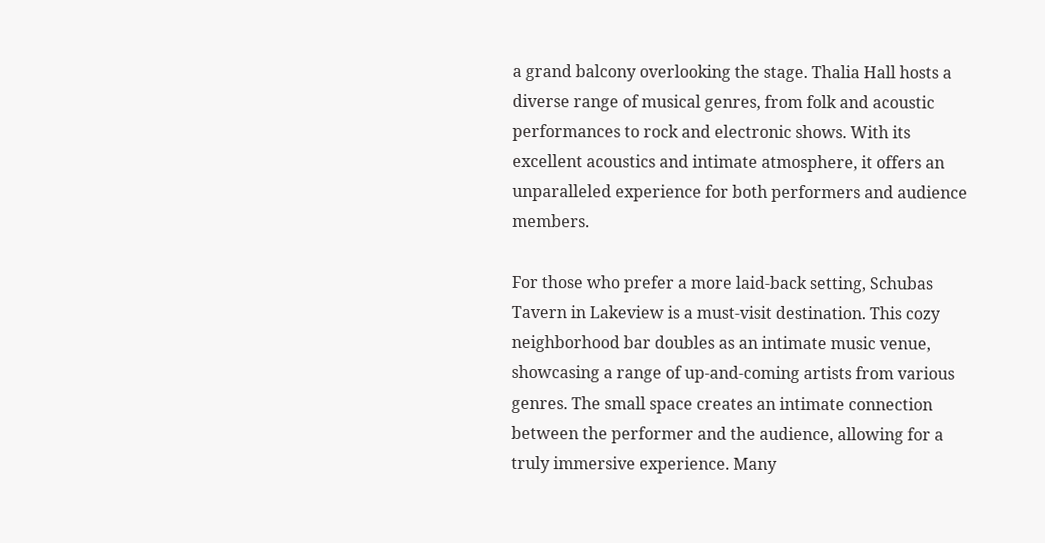a grand balcony overlooking the stage. Thalia Hall hosts a diverse range of musical genres, from folk and acoustic performances to rock and electronic shows. With its excellent acoustics and intimate atmosphere, it offers an unparalleled experience for both performers and audience members.

For those who prefer a more laid-back setting, Schubas Tavern in Lakeview is a must-visit destination. This cozy neighborhood bar doubles as an intimate music venue, showcasing a range of up-and-coming artists from various genres. The small space creates an intimate connection between the performer and the audience, allowing for a truly immersive experience. Many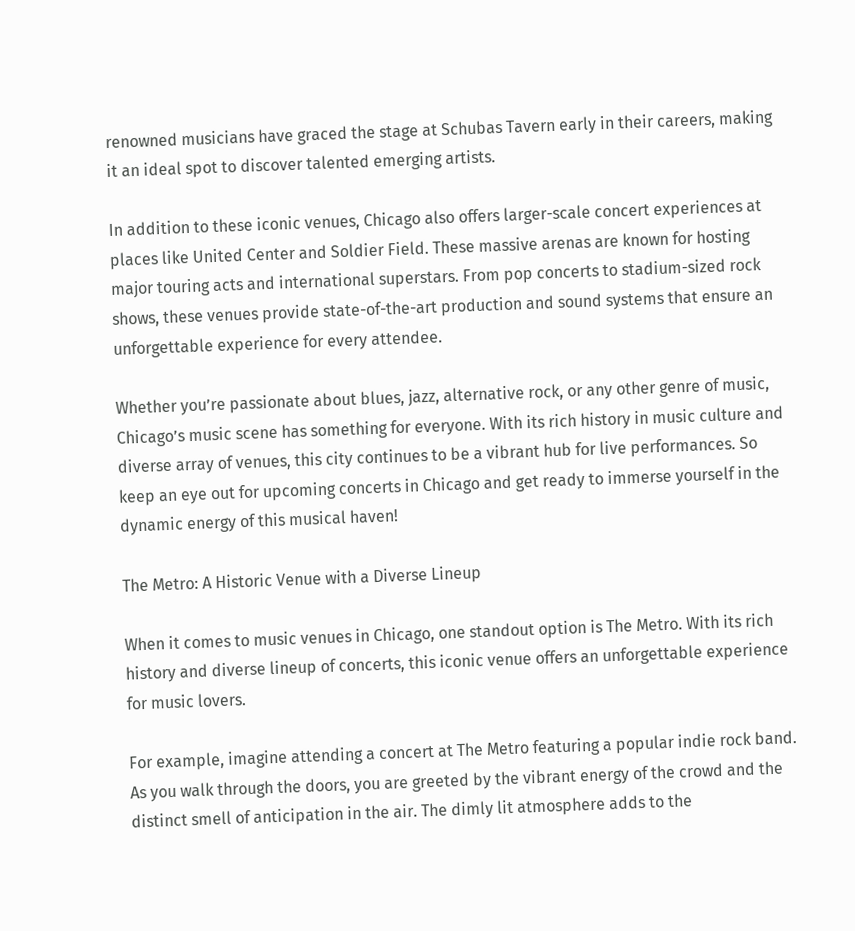renowned musicians have graced the stage at Schubas Tavern early in their careers, making it an ideal spot to discover talented emerging artists.

In addition to these iconic venues, Chicago also offers larger-scale concert experiences at places like United Center and Soldier Field. These massive arenas are known for hosting major touring acts and international superstars. From pop concerts to stadium-sized rock shows, these venues provide state-of-the-art production and sound systems that ensure an unforgettable experience for every attendee.

Whether you’re passionate about blues, jazz, alternative rock, or any other genre of music, Chicago’s music scene has something for everyone. With its rich history in music culture and diverse array of venues, this city continues to be a vibrant hub for live performances. So keep an eye out for upcoming concerts in Chicago and get ready to immerse yourself in the dynamic energy of this musical haven!

The Metro: A Historic Venue with a Diverse Lineup

When it comes to music venues in Chicago, one standout option is The Metro. With its rich history and diverse lineup of concerts, this iconic venue offers an unforgettable experience for music lovers.

For example, imagine attending a concert at The Metro featuring a popular indie rock band. As you walk through the doors, you are greeted by the vibrant energy of the crowd and the distinct smell of anticipation in the air. The dimly lit atmosphere adds to the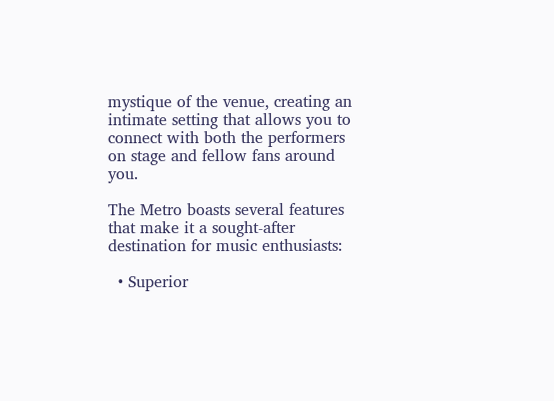mystique of the venue, creating an intimate setting that allows you to connect with both the performers on stage and fellow fans around you.

The Metro boasts several features that make it a sought-after destination for music enthusiasts:

  • Superior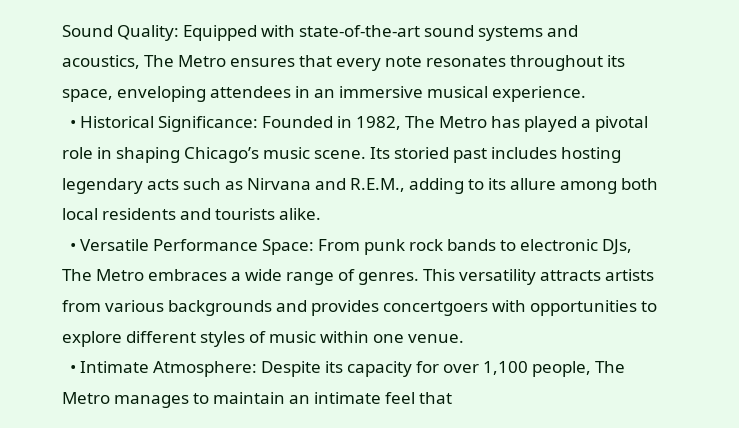Sound Quality: Equipped with state-of-the-art sound systems and acoustics, The Metro ensures that every note resonates throughout its space, enveloping attendees in an immersive musical experience.
  • Historical Significance: Founded in 1982, The Metro has played a pivotal role in shaping Chicago’s music scene. Its storied past includes hosting legendary acts such as Nirvana and R.E.M., adding to its allure among both local residents and tourists alike.
  • Versatile Performance Space: From punk rock bands to electronic DJs, The Metro embraces a wide range of genres. This versatility attracts artists from various backgrounds and provides concertgoers with opportunities to explore different styles of music within one venue.
  • Intimate Atmosphere: Despite its capacity for over 1,100 people, The Metro manages to maintain an intimate feel that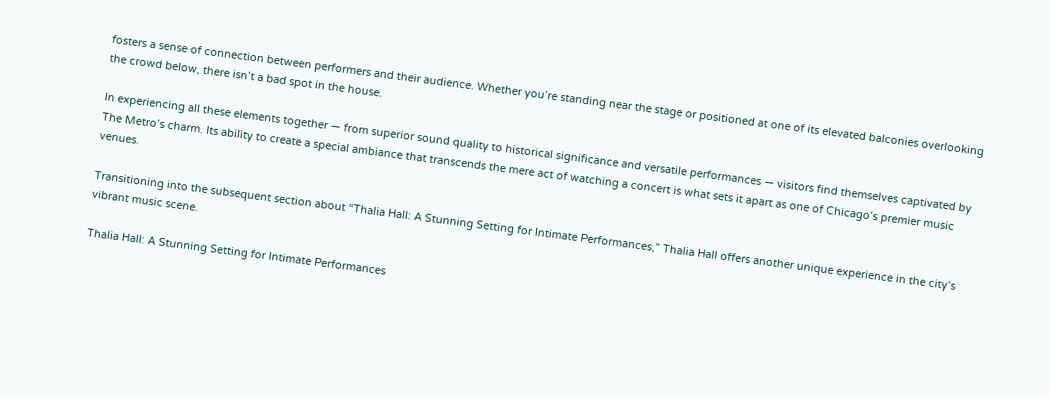fosters a sense of connection between performers and their audience. Whether you’re standing near the stage or positioned at one of its elevated balconies overlooking the crowd below, there isn’t a bad spot in the house.

In experiencing all these elements together — from superior sound quality to historical significance and versatile performances — visitors find themselves captivated by The Metro’s charm. Its ability to create a special ambiance that transcends the mere act of watching a concert is what sets it apart as one of Chicago’s premier music venues.

Transitioning into the subsequent section about “Thalia Hall: A Stunning Setting for Intimate Performances,” Thalia Hall offers another unique experience in the city’s vibrant music scene.

Thalia Hall: A Stunning Setting for Intimate Performances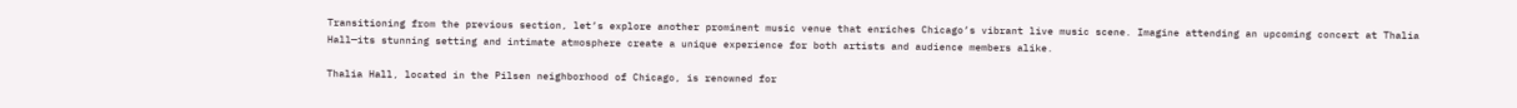Transitioning from the previous section, let’s explore another prominent music venue that enriches Chicago’s vibrant live music scene. Imagine attending an upcoming concert at Thalia Hall—its stunning setting and intimate atmosphere create a unique experience for both artists and audience members alike.

Thalia Hall, located in the Pilsen neighborhood of Chicago, is renowned for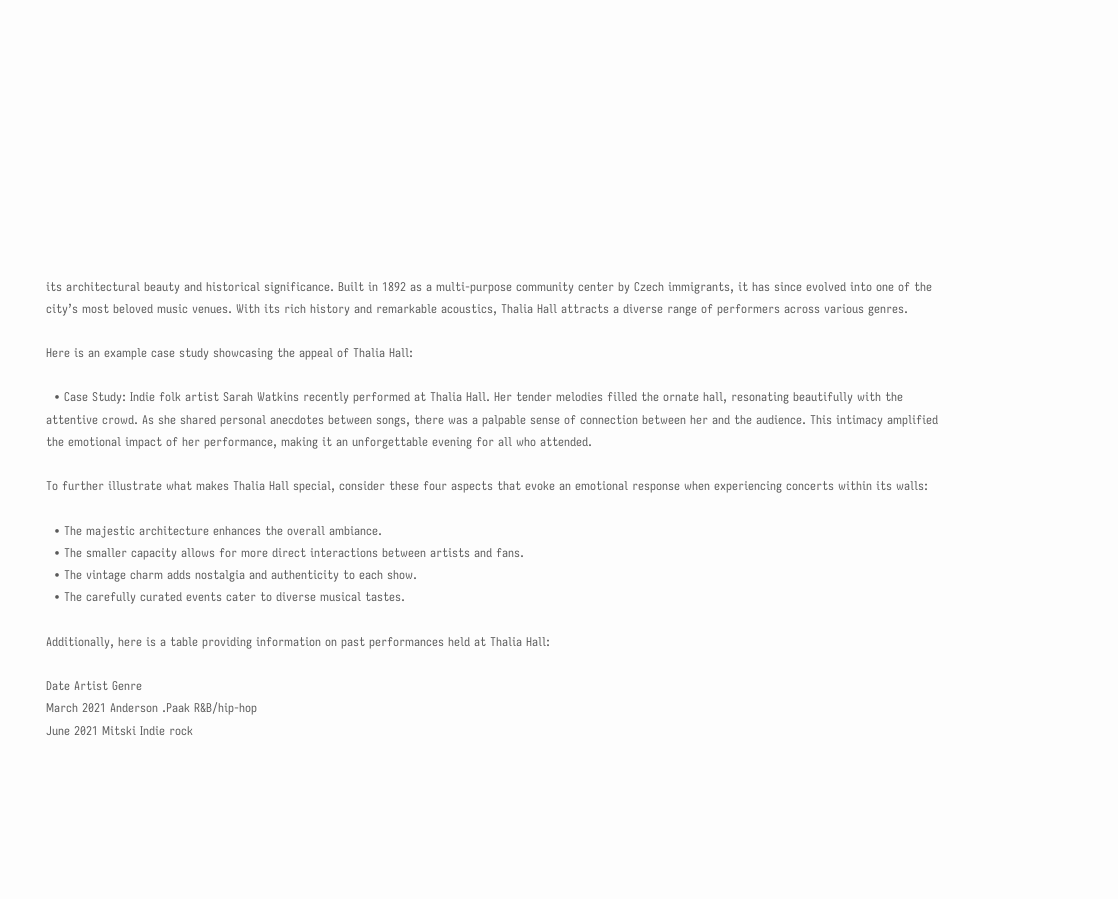its architectural beauty and historical significance. Built in 1892 as a multi-purpose community center by Czech immigrants, it has since evolved into one of the city’s most beloved music venues. With its rich history and remarkable acoustics, Thalia Hall attracts a diverse range of performers across various genres.

Here is an example case study showcasing the appeal of Thalia Hall:

  • Case Study: Indie folk artist Sarah Watkins recently performed at Thalia Hall. Her tender melodies filled the ornate hall, resonating beautifully with the attentive crowd. As she shared personal anecdotes between songs, there was a palpable sense of connection between her and the audience. This intimacy amplified the emotional impact of her performance, making it an unforgettable evening for all who attended.

To further illustrate what makes Thalia Hall special, consider these four aspects that evoke an emotional response when experiencing concerts within its walls:

  • The majestic architecture enhances the overall ambiance.
  • The smaller capacity allows for more direct interactions between artists and fans.
  • The vintage charm adds nostalgia and authenticity to each show.
  • The carefully curated events cater to diverse musical tastes.

Additionally, here is a table providing information on past performances held at Thalia Hall:

Date Artist Genre
March 2021 Anderson .Paak R&B/hip-hop
June 2021 Mitski Indie rock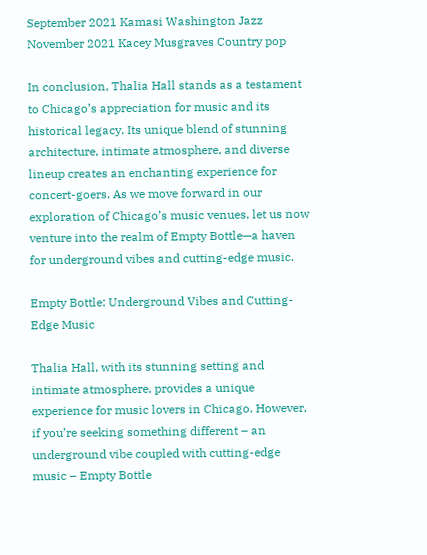September 2021 Kamasi Washington Jazz
November 2021 Kacey Musgraves Country pop

In conclusion, Thalia Hall stands as a testament to Chicago’s appreciation for music and its historical legacy. Its unique blend of stunning architecture, intimate atmosphere, and diverse lineup creates an enchanting experience for concert-goers. As we move forward in our exploration of Chicago’s music venues, let us now venture into the realm of Empty Bottle—a haven for underground vibes and cutting-edge music.

Empty Bottle: Underground Vibes and Cutting-Edge Music

Thalia Hall, with its stunning setting and intimate atmosphere, provides a unique experience for music lovers in Chicago. However, if you’re seeking something different – an underground vibe coupled with cutting-edge music – Empty Bottle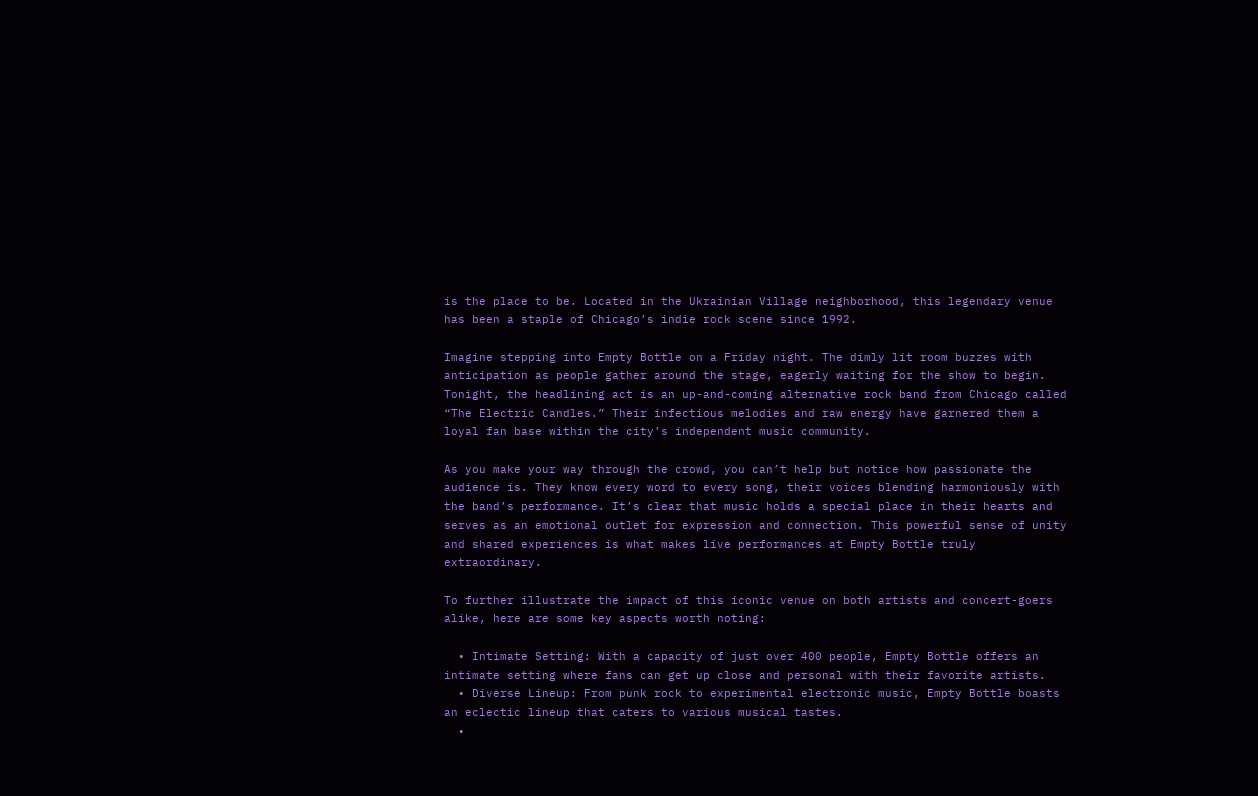is the place to be. Located in the Ukrainian Village neighborhood, this legendary venue has been a staple of Chicago’s indie rock scene since 1992.

Imagine stepping into Empty Bottle on a Friday night. The dimly lit room buzzes with anticipation as people gather around the stage, eagerly waiting for the show to begin. Tonight, the headlining act is an up-and-coming alternative rock band from Chicago called “The Electric Candles.” Their infectious melodies and raw energy have garnered them a loyal fan base within the city’s independent music community.

As you make your way through the crowd, you can’t help but notice how passionate the audience is. They know every word to every song, their voices blending harmoniously with the band’s performance. It’s clear that music holds a special place in their hearts and serves as an emotional outlet for expression and connection. This powerful sense of unity and shared experiences is what makes live performances at Empty Bottle truly extraordinary.

To further illustrate the impact of this iconic venue on both artists and concert-goers alike, here are some key aspects worth noting:

  • Intimate Setting: With a capacity of just over 400 people, Empty Bottle offers an intimate setting where fans can get up close and personal with their favorite artists.
  • Diverse Lineup: From punk rock to experimental electronic music, Empty Bottle boasts an eclectic lineup that caters to various musical tastes.
  •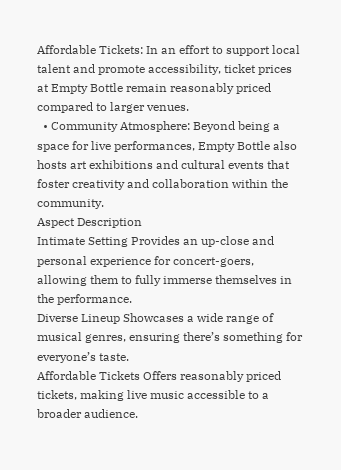Affordable Tickets: In an effort to support local talent and promote accessibility, ticket prices at Empty Bottle remain reasonably priced compared to larger venues.
  • Community Atmosphere: Beyond being a space for live performances, Empty Bottle also hosts art exhibitions and cultural events that foster creativity and collaboration within the community.
Aspect Description
Intimate Setting Provides an up-close and personal experience for concert-goers, allowing them to fully immerse themselves in the performance.
Diverse Lineup Showcases a wide range of musical genres, ensuring there’s something for everyone’s taste.
Affordable Tickets Offers reasonably priced tickets, making live music accessible to a broader audience.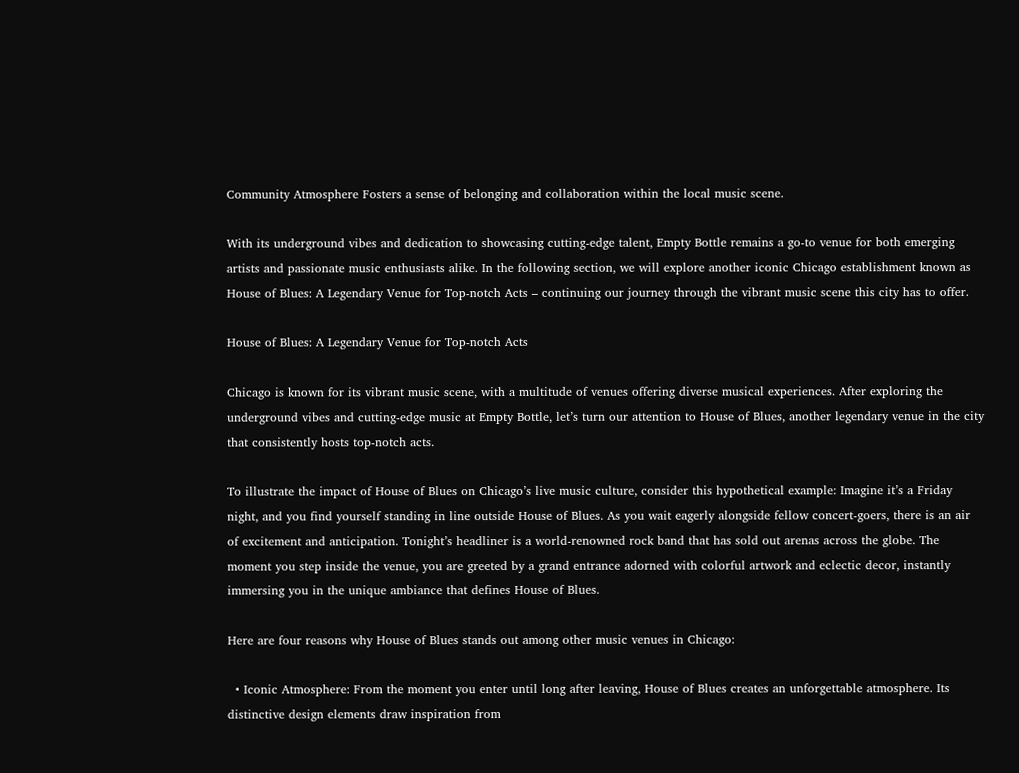Community Atmosphere Fosters a sense of belonging and collaboration within the local music scene.

With its underground vibes and dedication to showcasing cutting-edge talent, Empty Bottle remains a go-to venue for both emerging artists and passionate music enthusiasts alike. In the following section, we will explore another iconic Chicago establishment known as House of Blues: A Legendary Venue for Top-notch Acts – continuing our journey through the vibrant music scene this city has to offer.

House of Blues: A Legendary Venue for Top-notch Acts

Chicago is known for its vibrant music scene, with a multitude of venues offering diverse musical experiences. After exploring the underground vibes and cutting-edge music at Empty Bottle, let’s turn our attention to House of Blues, another legendary venue in the city that consistently hosts top-notch acts.

To illustrate the impact of House of Blues on Chicago’s live music culture, consider this hypothetical example: Imagine it’s a Friday night, and you find yourself standing in line outside House of Blues. As you wait eagerly alongside fellow concert-goers, there is an air of excitement and anticipation. Tonight’s headliner is a world-renowned rock band that has sold out arenas across the globe. The moment you step inside the venue, you are greeted by a grand entrance adorned with colorful artwork and eclectic decor, instantly immersing you in the unique ambiance that defines House of Blues.

Here are four reasons why House of Blues stands out among other music venues in Chicago:

  • Iconic Atmosphere: From the moment you enter until long after leaving, House of Blues creates an unforgettable atmosphere. Its distinctive design elements draw inspiration from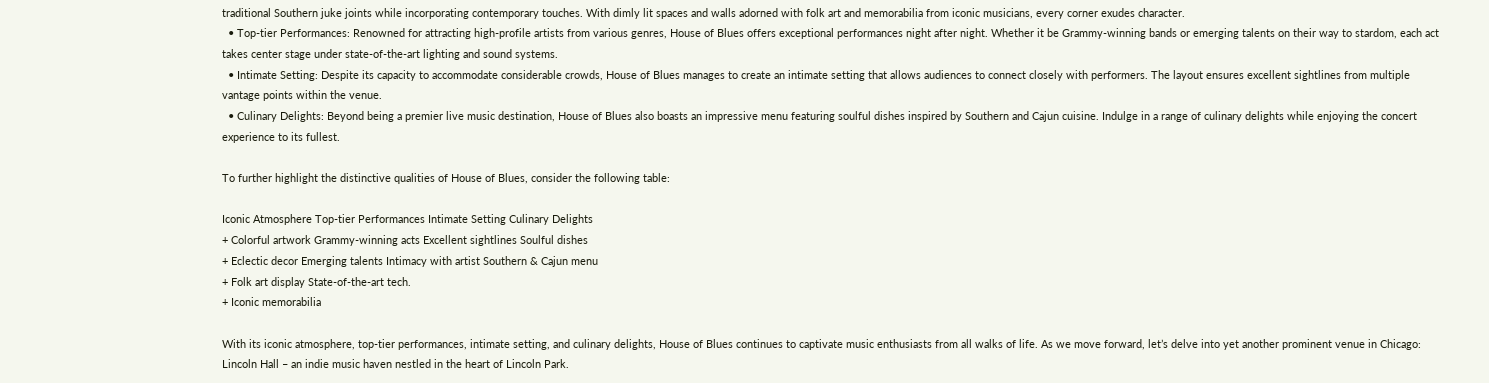traditional Southern juke joints while incorporating contemporary touches. With dimly lit spaces and walls adorned with folk art and memorabilia from iconic musicians, every corner exudes character.
  • Top-tier Performances: Renowned for attracting high-profile artists from various genres, House of Blues offers exceptional performances night after night. Whether it be Grammy-winning bands or emerging talents on their way to stardom, each act takes center stage under state-of-the-art lighting and sound systems.
  • Intimate Setting: Despite its capacity to accommodate considerable crowds, House of Blues manages to create an intimate setting that allows audiences to connect closely with performers. The layout ensures excellent sightlines from multiple vantage points within the venue.
  • Culinary Delights: Beyond being a premier live music destination, House of Blues also boasts an impressive menu featuring soulful dishes inspired by Southern and Cajun cuisine. Indulge in a range of culinary delights while enjoying the concert experience to its fullest.

To further highlight the distinctive qualities of House of Blues, consider the following table:

Iconic Atmosphere Top-tier Performances Intimate Setting Culinary Delights
+ Colorful artwork Grammy-winning acts Excellent sightlines Soulful dishes
+ Eclectic decor Emerging talents Intimacy with artist Southern & Cajun menu
+ Folk art display State-of-the-art tech.
+ Iconic memorabilia

With its iconic atmosphere, top-tier performances, intimate setting, and culinary delights, House of Blues continues to captivate music enthusiasts from all walks of life. As we move forward, let’s delve into yet another prominent venue in Chicago: Lincoln Hall – an indie music haven nestled in the heart of Lincoln Park.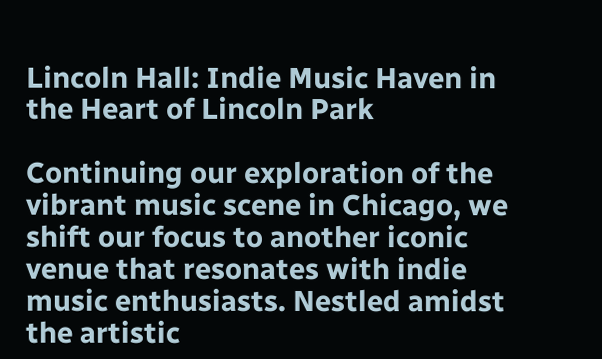Lincoln Hall: Indie Music Haven in the Heart of Lincoln Park

Continuing our exploration of the vibrant music scene in Chicago, we shift our focus to another iconic venue that resonates with indie music enthusiasts. Nestled amidst the artistic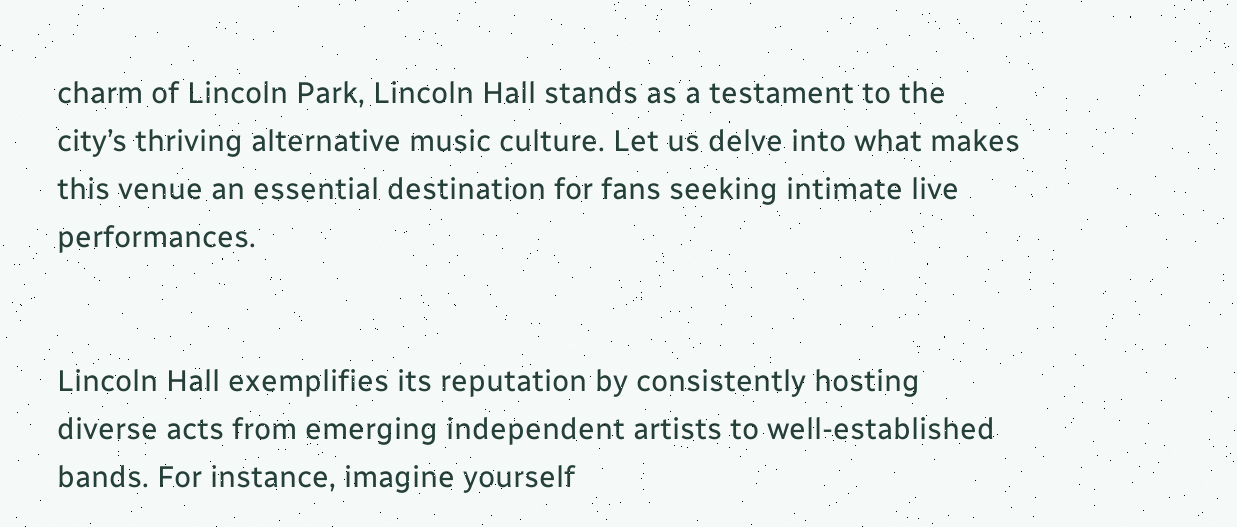charm of Lincoln Park, Lincoln Hall stands as a testament to the city’s thriving alternative music culture. Let us delve into what makes this venue an essential destination for fans seeking intimate live performances.


Lincoln Hall exemplifies its reputation by consistently hosting diverse acts from emerging independent artists to well-established bands. For instance, imagine yourself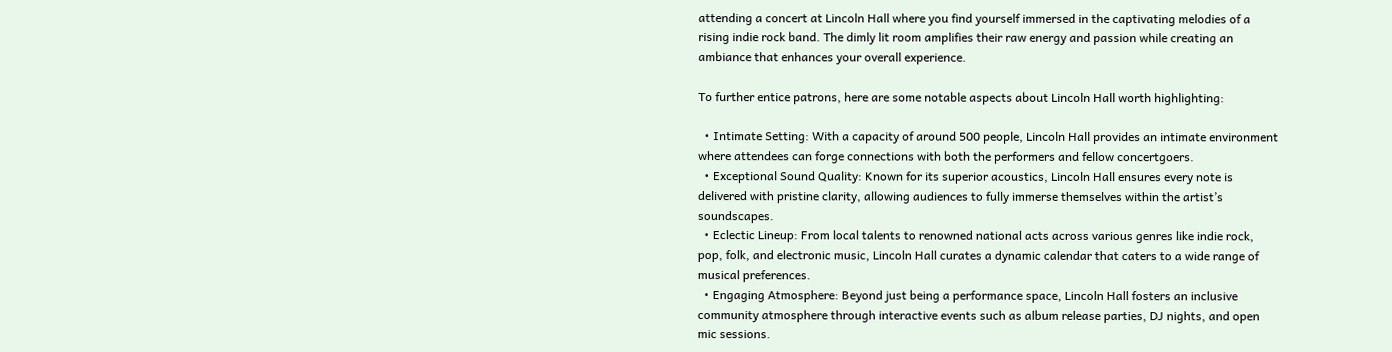attending a concert at Lincoln Hall where you find yourself immersed in the captivating melodies of a rising indie rock band. The dimly lit room amplifies their raw energy and passion while creating an ambiance that enhances your overall experience.

To further entice patrons, here are some notable aspects about Lincoln Hall worth highlighting:

  • Intimate Setting: With a capacity of around 500 people, Lincoln Hall provides an intimate environment where attendees can forge connections with both the performers and fellow concertgoers.
  • Exceptional Sound Quality: Known for its superior acoustics, Lincoln Hall ensures every note is delivered with pristine clarity, allowing audiences to fully immerse themselves within the artist’s soundscapes.
  • Eclectic Lineup: From local talents to renowned national acts across various genres like indie rock, pop, folk, and electronic music, Lincoln Hall curates a dynamic calendar that caters to a wide range of musical preferences.
  • Engaging Atmosphere: Beyond just being a performance space, Lincoln Hall fosters an inclusive community atmosphere through interactive events such as album release parties, DJ nights, and open mic sessions.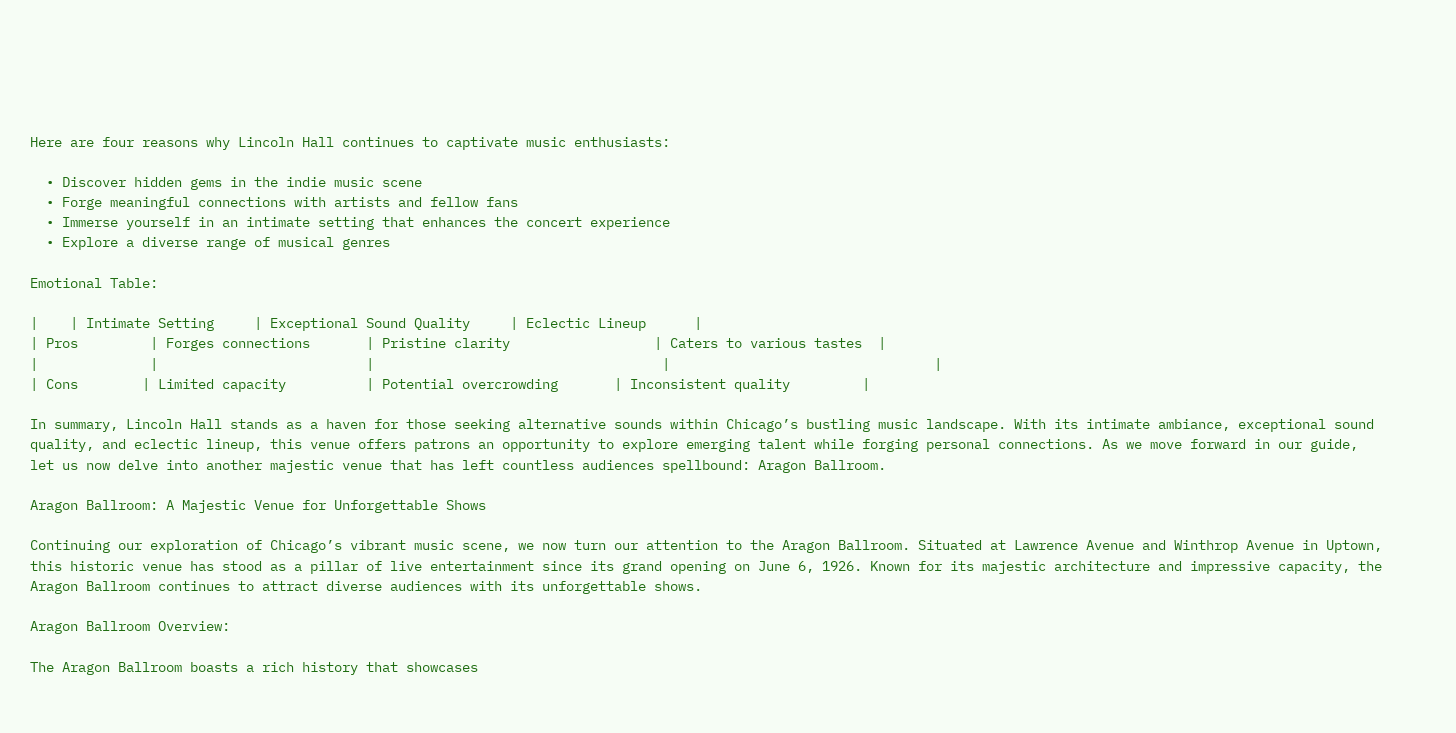Here are four reasons why Lincoln Hall continues to captivate music enthusiasts:

  • Discover hidden gems in the indie music scene
  • Forge meaningful connections with artists and fellow fans
  • Immerse yourself in an intimate setting that enhances the concert experience
  • Explore a diverse range of musical genres

Emotional Table:

|    | Intimate Setting     | Exceptional Sound Quality     | Eclectic Lineup      |
| Pros         | Forges connections       | Pristine clarity                  | Caters to various tastes  |
|              |                          |                                    |                                 |
| Cons        | Limited capacity          | Potential overcrowding       | Inconsistent quality         |

In summary, Lincoln Hall stands as a haven for those seeking alternative sounds within Chicago’s bustling music landscape. With its intimate ambiance, exceptional sound quality, and eclectic lineup, this venue offers patrons an opportunity to explore emerging talent while forging personal connections. As we move forward in our guide, let us now delve into another majestic venue that has left countless audiences spellbound: Aragon Ballroom.

Aragon Ballroom: A Majestic Venue for Unforgettable Shows

Continuing our exploration of Chicago’s vibrant music scene, we now turn our attention to the Aragon Ballroom. Situated at Lawrence Avenue and Winthrop Avenue in Uptown, this historic venue has stood as a pillar of live entertainment since its grand opening on June 6, 1926. Known for its majestic architecture and impressive capacity, the Aragon Ballroom continues to attract diverse audiences with its unforgettable shows.

Aragon Ballroom Overview:

The Aragon Ballroom boasts a rich history that showcases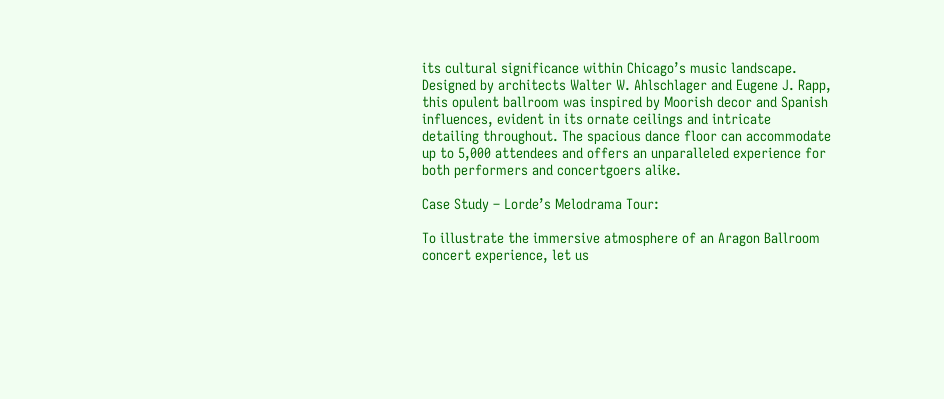its cultural significance within Chicago’s music landscape. Designed by architects Walter W. Ahlschlager and Eugene J. Rapp, this opulent ballroom was inspired by Moorish decor and Spanish influences, evident in its ornate ceilings and intricate detailing throughout. The spacious dance floor can accommodate up to 5,000 attendees and offers an unparalleled experience for both performers and concertgoers alike.

Case Study – Lorde’s Melodrama Tour:

To illustrate the immersive atmosphere of an Aragon Ballroom concert experience, let us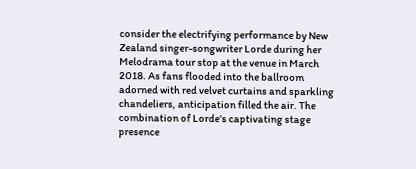consider the electrifying performance by New Zealand singer-songwriter Lorde during her Melodrama tour stop at the venue in March 2018. As fans flooded into the ballroom adorned with red velvet curtains and sparkling chandeliers, anticipation filled the air. The combination of Lorde’s captivating stage presence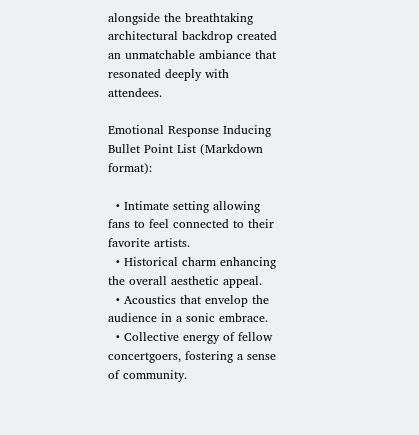alongside the breathtaking architectural backdrop created an unmatchable ambiance that resonated deeply with attendees.

Emotional Response Inducing Bullet Point List (Markdown format):

  • Intimate setting allowing fans to feel connected to their favorite artists.
  • Historical charm enhancing the overall aesthetic appeal.
  • Acoustics that envelop the audience in a sonic embrace.
  • Collective energy of fellow concertgoers, fostering a sense of community.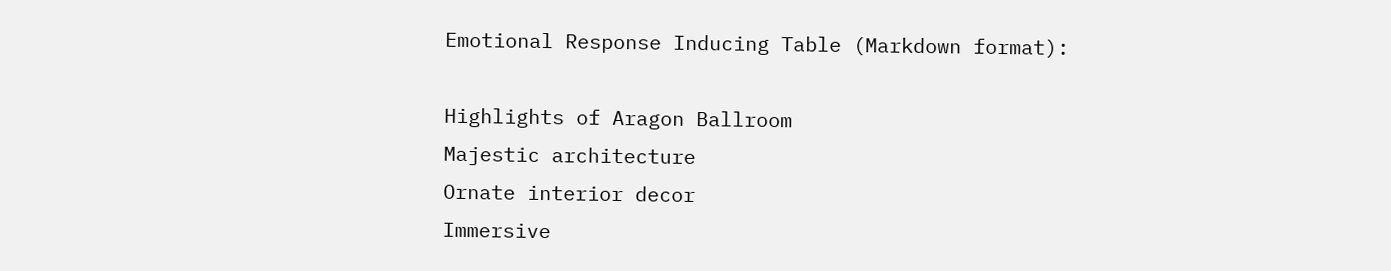Emotional Response Inducing Table (Markdown format):

Highlights of Aragon Ballroom
Majestic architecture
Ornate interior decor
Immersive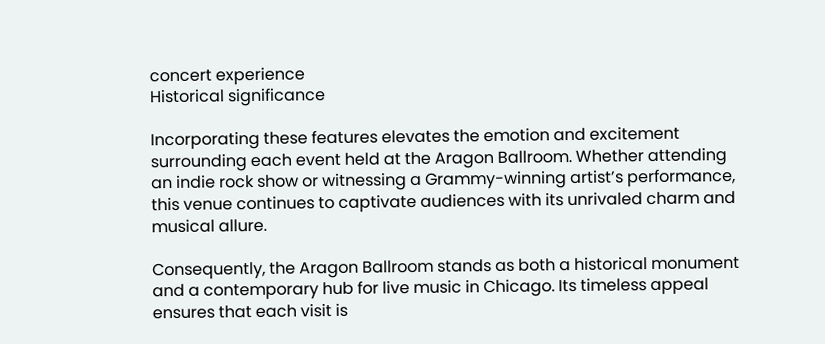concert experience
Historical significance

Incorporating these features elevates the emotion and excitement surrounding each event held at the Aragon Ballroom. Whether attending an indie rock show or witnessing a Grammy-winning artist’s performance, this venue continues to captivate audiences with its unrivaled charm and musical allure.

Consequently, the Aragon Ballroom stands as both a historical monument and a contemporary hub for live music in Chicago. Its timeless appeal ensures that each visit is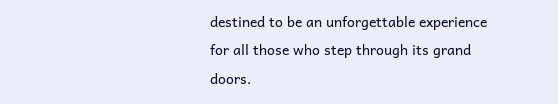destined to be an unforgettable experience for all those who step through its grand doors.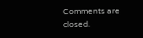Comments are closed.